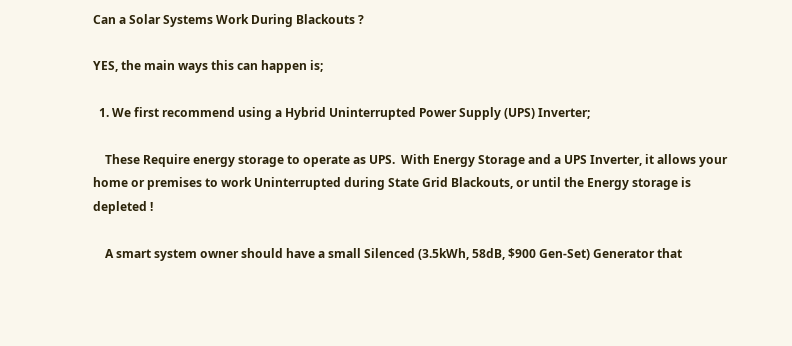Can a Solar Systems Work During Blackouts ?

YES, the main ways this can happen is;

  1. We first recommend using a Hybrid Uninterrupted Power Supply (UPS) Inverter;

    These Require energy storage to operate as UPS.  With Energy Storage and a UPS Inverter, it allows your home or premises to work Uninterrupted during State Grid Blackouts, or until the Energy storage is depleted !

    A smart system owner should have a small Silenced (3.5kWh, 58dB, $900 Gen-Set) Generator that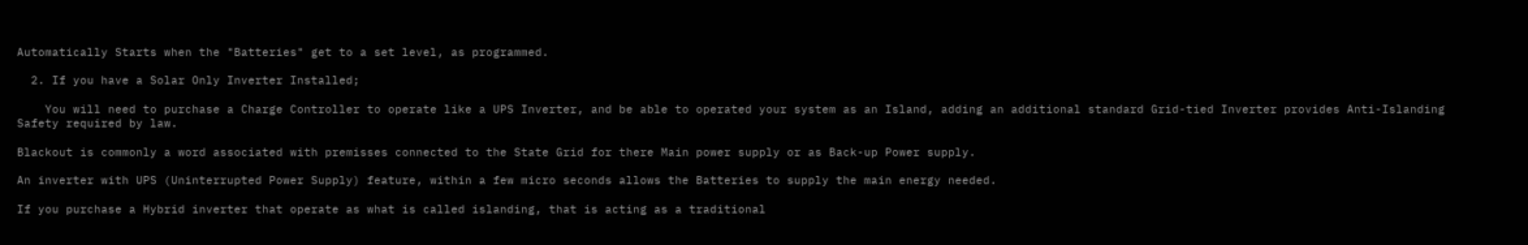Automatically Starts when the "Batteries" get to a set level, as programmed.

  2. If you have a Solar Only Inverter Installed;

    You will need to purchase a Charge Controller to operate like a UPS Inverter, and be able to operated your system as an Island, adding an additional standard Grid-tied Inverter provides Anti-Islanding Safety required by law.

Blackout is commonly a word associated with premisses connected to the State Grid for there Main power supply or as Back-up Power supply.

An inverter with UPS (Uninterrupted Power Supply) feature, within a few micro seconds allows the Batteries to supply the main energy needed.

If you purchase a Hybrid inverter that operate as what is called islanding, that is acting as a traditional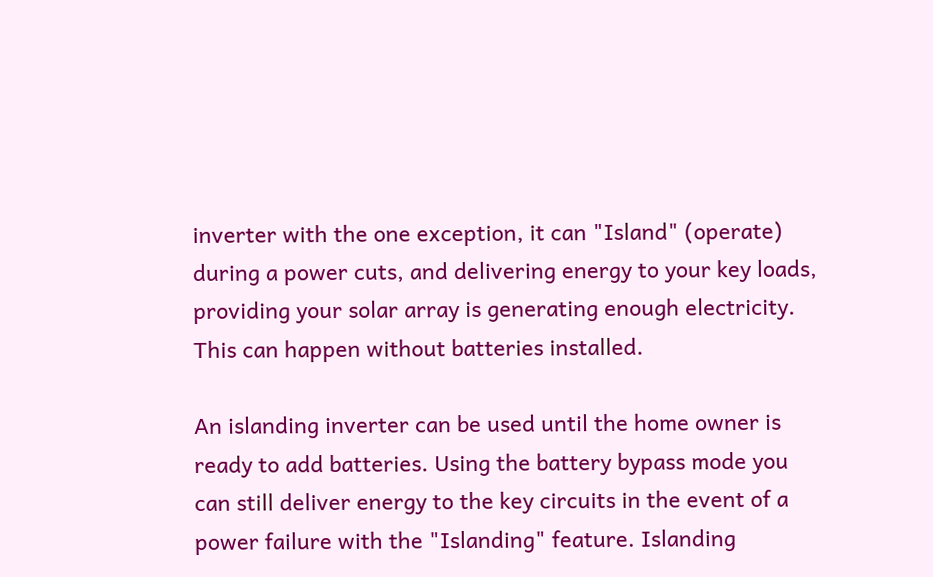inverter with the one exception, it can "Island" (operate) during a power cuts, and delivering energy to your key loads, providing your solar array is generating enough electricity. This can happen without batteries installed.

An islanding inverter can be used until the home owner is ready to add batteries. Using the battery bypass mode you can still deliver energy to the key circuits in the event of a power failure with the "Islanding" feature. Islanding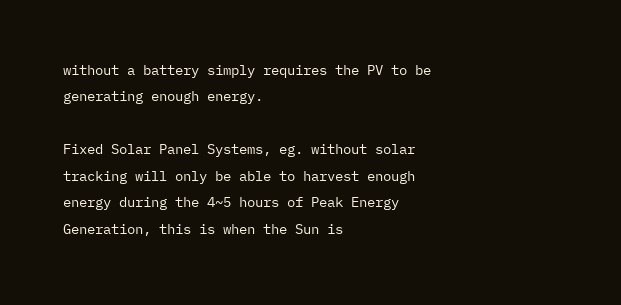without a battery simply requires the PV to be generating enough energy.

Fixed Solar Panel Systems, eg. without solar tracking will only be able to harvest enough energy during the 4~5 hours of Peak Energy Generation, this is when the Sun is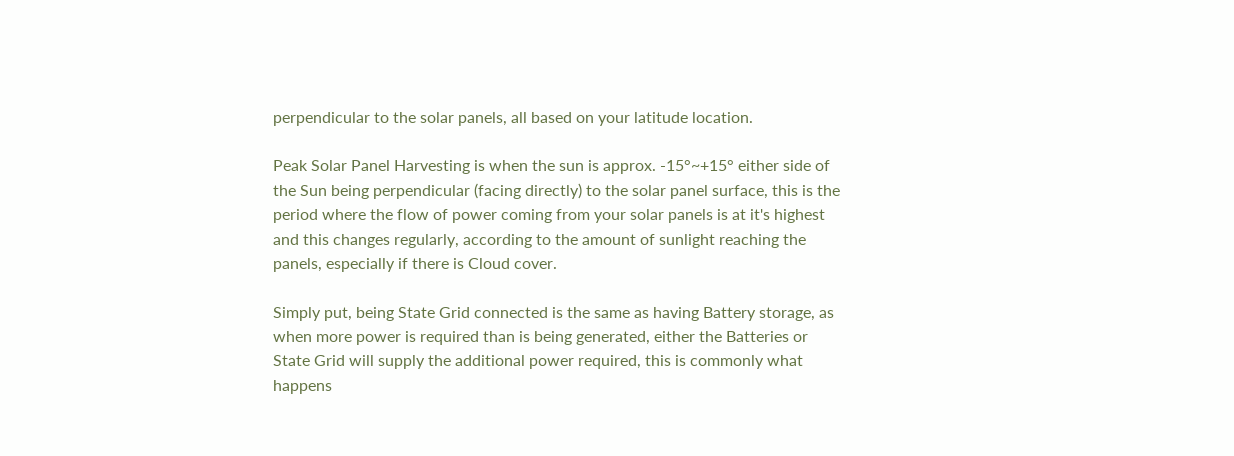perpendicular to the solar panels, all based on your latitude location.

Peak Solar Panel Harvesting is when the sun is approx. -15°~+15° either side of the Sun being perpendicular (facing directly) to the solar panel surface, this is the period where the flow of power coming from your solar panels is at it's highest and this changes regularly, according to the amount of sunlight reaching the panels, especially if there is Cloud cover.

Simply put, being State Grid connected is the same as having Battery storage, as when more power is required than is being generated, either the Batteries or State Grid will supply the additional power required, this is commonly what happens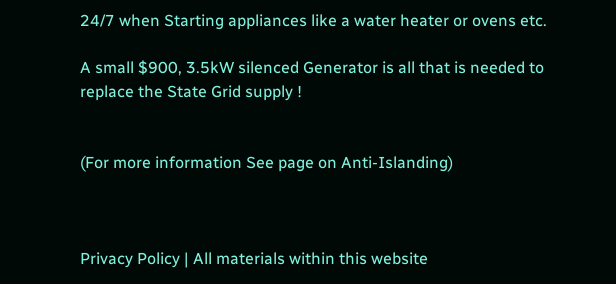24/7 when Starting appliances like a water heater or ovens etc.

A small $900, 3.5kW silenced Generator is all that is needed to replace the State Grid supply !


(For more information See page on Anti-Islanding)



Privacy Policy | All materials within this website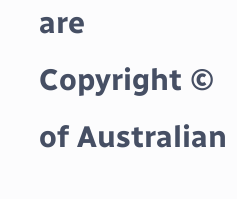are Copyright © of Australian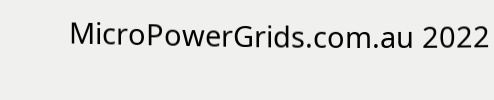MicroPowerGrids.com.au 2022